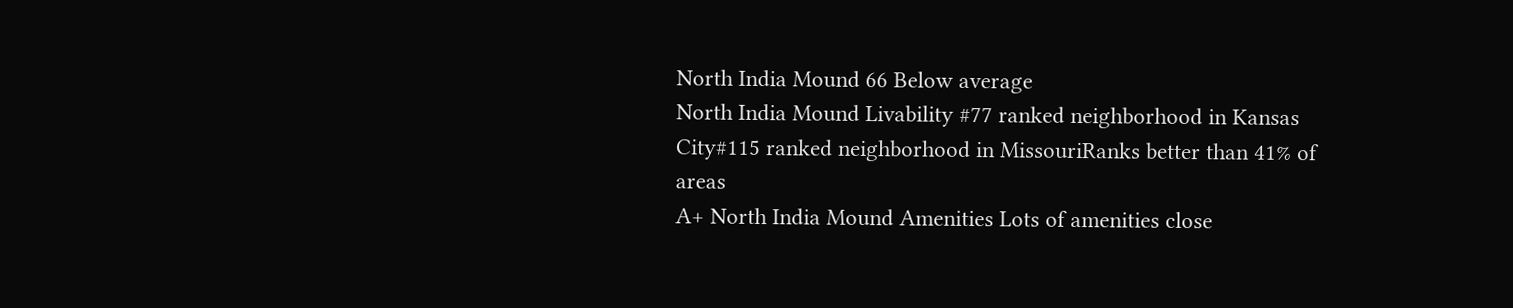North India Mound 66 Below average
North India Mound Livability #77 ranked neighborhood in Kansas City#115 ranked neighborhood in MissouriRanks better than 41% of areas
A+ North India Mound Amenities Lots of amenities close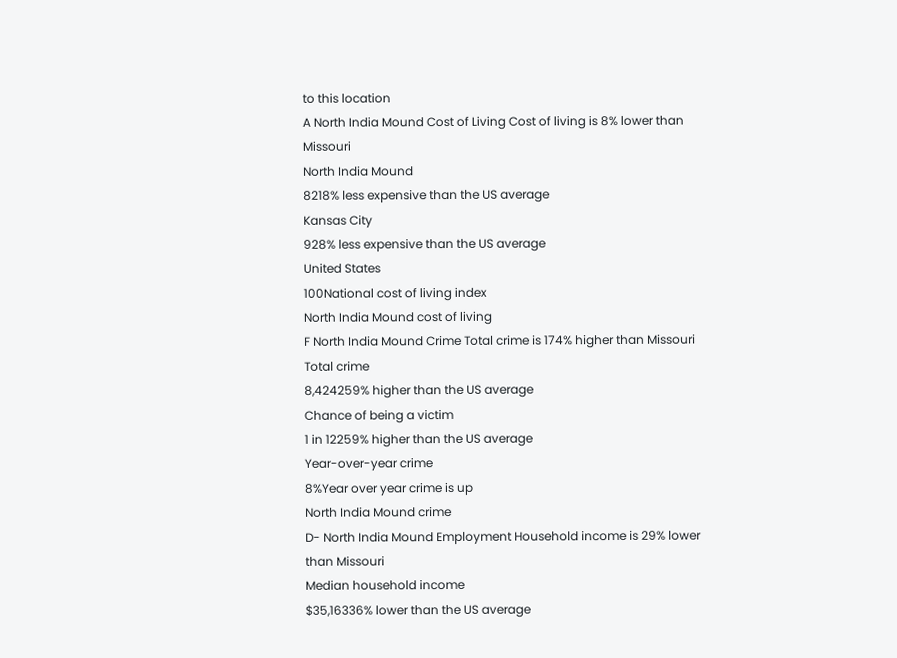to this location
A North India Mound Cost of Living Cost of living is 8% lower than Missouri
North India Mound
8218% less expensive than the US average
Kansas City
928% less expensive than the US average
United States
100National cost of living index
North India Mound cost of living
F North India Mound Crime Total crime is 174% higher than Missouri
Total crime
8,424259% higher than the US average
Chance of being a victim
1 in 12259% higher than the US average
Year-over-year crime
8%Year over year crime is up
North India Mound crime
D- North India Mound Employment Household income is 29% lower than Missouri
Median household income
$35,16336% lower than the US average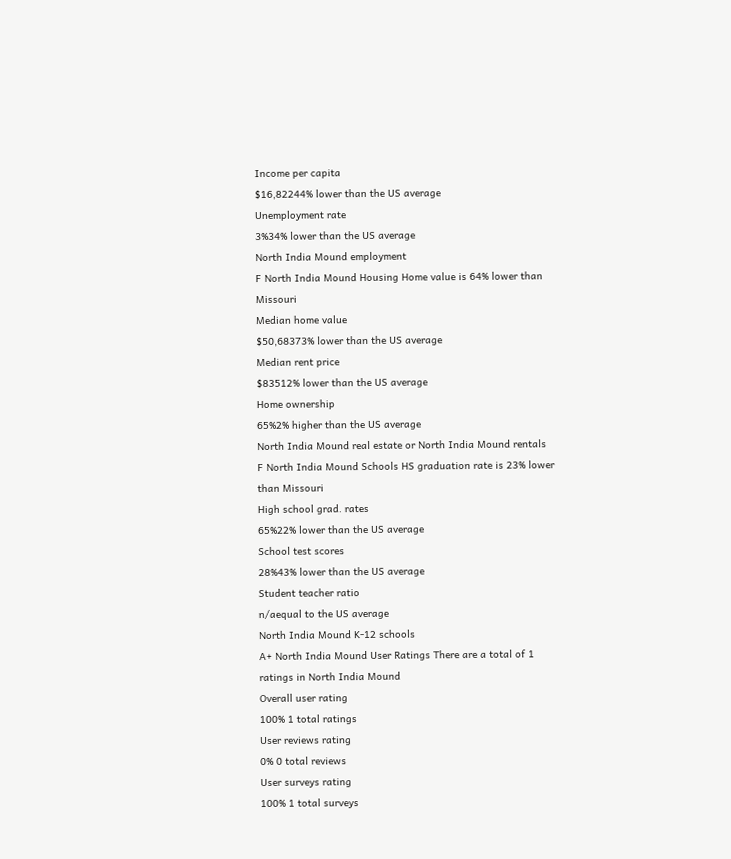Income per capita
$16,82244% lower than the US average
Unemployment rate
3%34% lower than the US average
North India Mound employment
F North India Mound Housing Home value is 64% lower than Missouri
Median home value
$50,68373% lower than the US average
Median rent price
$83512% lower than the US average
Home ownership
65%2% higher than the US average
North India Mound real estate or North India Mound rentals
F North India Mound Schools HS graduation rate is 23% lower than Missouri
High school grad. rates
65%22% lower than the US average
School test scores
28%43% lower than the US average
Student teacher ratio
n/aequal to the US average
North India Mound K-12 schools
A+ North India Mound User Ratings There are a total of 1 ratings in North India Mound
Overall user rating
100% 1 total ratings
User reviews rating
0% 0 total reviews
User surveys rating
100% 1 total surveys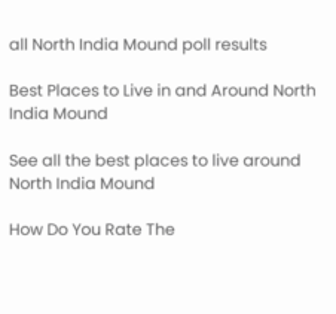all North India Mound poll results

Best Places to Live in and Around North India Mound

See all the best places to live around North India Mound

How Do You Rate The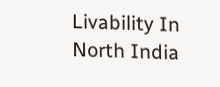Livability In North India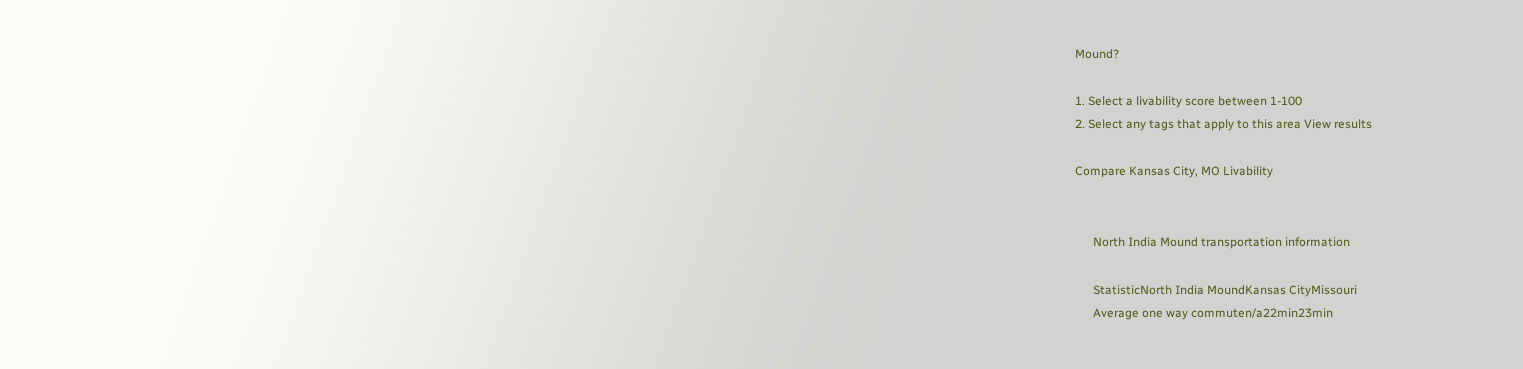Mound?

1. Select a livability score between 1-100
2. Select any tags that apply to this area View results

Compare Kansas City, MO Livability


      North India Mound transportation information

      StatisticNorth India MoundKansas CityMissouri
      Average one way commuten/a22min23min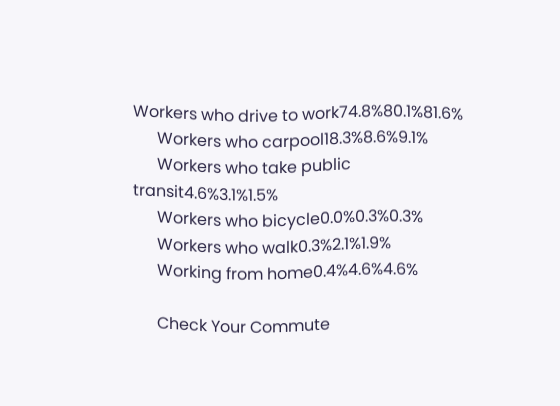Workers who drive to work74.8%80.1%81.6%
      Workers who carpool18.3%8.6%9.1%
      Workers who take public transit4.6%3.1%1.5%
      Workers who bicycle0.0%0.3%0.3%
      Workers who walk0.3%2.1%1.9%
      Working from home0.4%4.6%4.6%

      Check Your Commute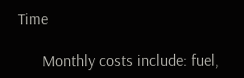Time

      Monthly costs include: fuel,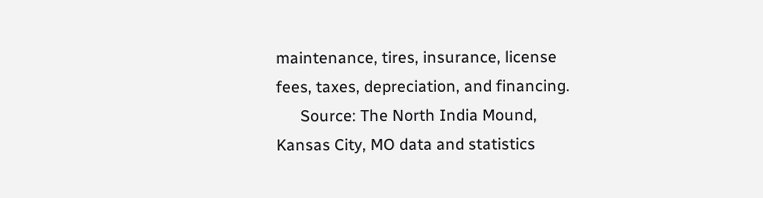maintenance, tires, insurance, license fees, taxes, depreciation, and financing.
      Source: The North India Mound, Kansas City, MO data and statistics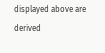displayed above are derived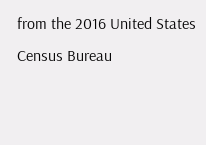from the 2016 United States Census Bureau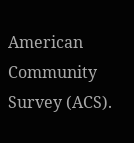American Community Survey (ACS).